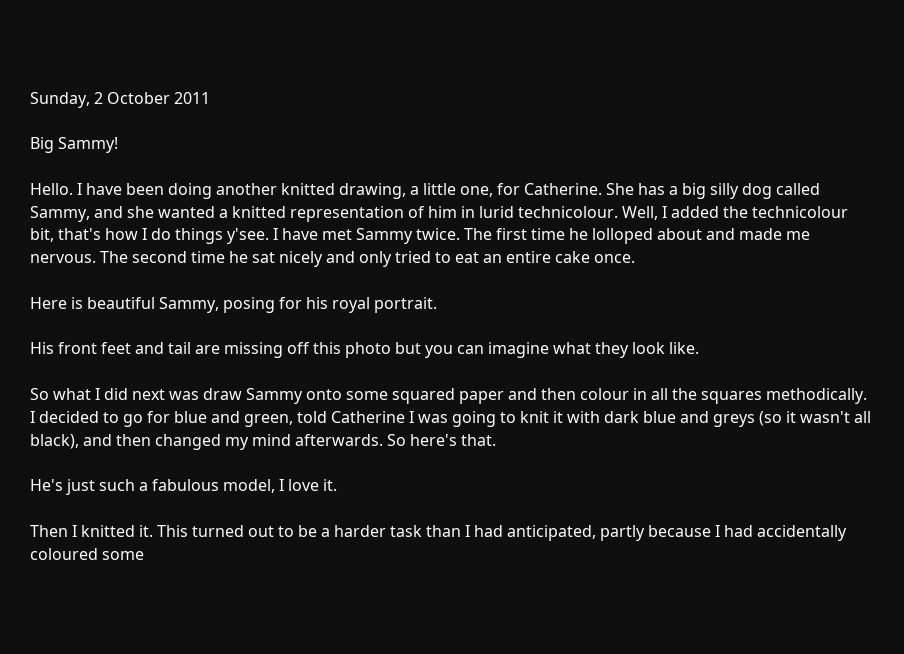Sunday, 2 October 2011

Big Sammy!

Hello. I have been doing another knitted drawing, a little one, for Catherine. She has a big silly dog called Sammy, and she wanted a knitted representation of him in lurid technicolour. Well, I added the technicolour bit, that's how I do things y'see. I have met Sammy twice. The first time he lolloped about and made me nervous. The second time he sat nicely and only tried to eat an entire cake once.

Here is beautiful Sammy, posing for his royal portrait.

His front feet and tail are missing off this photo but you can imagine what they look like.

So what I did next was draw Sammy onto some squared paper and then colour in all the squares methodically. I decided to go for blue and green, told Catherine I was going to knit it with dark blue and greys (so it wasn't all black), and then changed my mind afterwards. So here's that.

He's just such a fabulous model, I love it.

Then I knitted it. This turned out to be a harder task than I had anticipated, partly because I had accidentally coloured some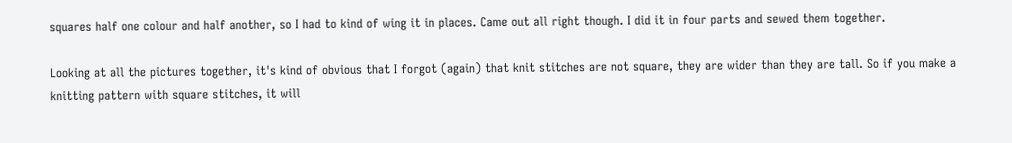squares half one colour and half another, so I had to kind of wing it in places. Came out all right though. I did it in four parts and sewed them together.

Looking at all the pictures together, it's kind of obvious that I forgot (again) that knit stitches are not square, they are wider than they are tall. So if you make a knitting pattern with square stitches, it will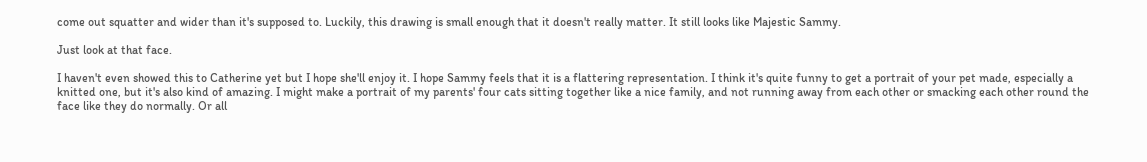come out squatter and wider than it's supposed to. Luckily, this drawing is small enough that it doesn't really matter. It still looks like Majestic Sammy.

Just look at that face.

I haven't even showed this to Catherine yet but I hope she'll enjoy it. I hope Sammy feels that it is a flattering representation. I think it's quite funny to get a portrait of your pet made, especially a knitted one, but it's also kind of amazing. I might make a portrait of my parents' four cats sitting together like a nice family, and not running away from each other or smacking each other round the face like they do normally. Or all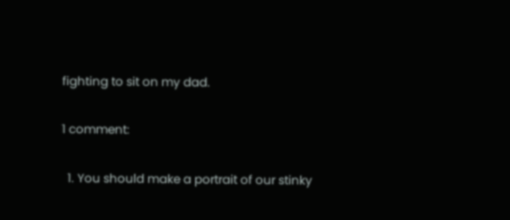fighting to sit on my dad.

1 comment:

  1. You should make a portrait of our stinky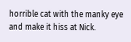horrible cat with the manky eye and make it hiss at Nick.